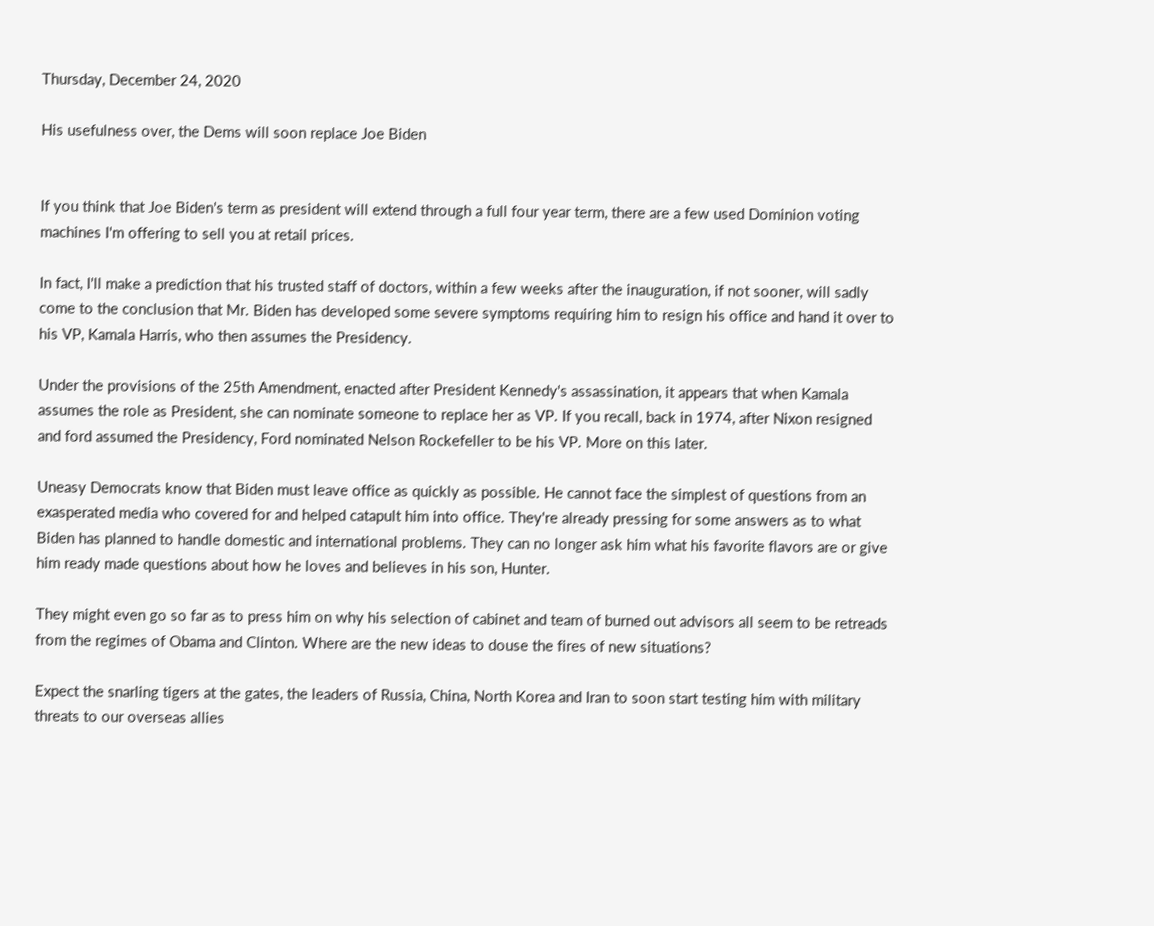Thursday, December 24, 2020

His usefulness over, the Dems will soon replace Joe Biden


If you think that Joe Biden's term as president will extend through a full four year term, there are a few used Dominion voting machines I'm offering to sell you at retail prices.

In fact, I'll make a prediction that his trusted staff of doctors, within a few weeks after the inauguration, if not sooner, will sadly come to the conclusion that Mr. Biden has developed some severe symptoms requiring him to resign his office and hand it over to his VP, Kamala Harris, who then assumes the Presidency.

Under the provisions of the 25th Amendment, enacted after President Kennedy's assassination, it appears that when Kamala assumes the role as President, she can nominate someone to replace her as VP. If you recall, back in 1974, after Nixon resigned and ford assumed the Presidency, Ford nominated Nelson Rockefeller to be his VP. More on this later.

Uneasy Democrats know that Biden must leave office as quickly as possible. He cannot face the simplest of questions from an exasperated media who covered for and helped catapult him into office. They're already pressing for some answers as to what Biden has planned to handle domestic and international problems. They can no longer ask him what his favorite flavors are or give him ready made questions about how he loves and believes in his son, Hunter.

They might even go so far as to press him on why his selection of cabinet and team of burned out advisors all seem to be retreads from the regimes of Obama and Clinton. Where are the new ideas to douse the fires of new situations?

Expect the snarling tigers at the gates, the leaders of Russia, China, North Korea and Iran to soon start testing him with military threats to our overseas allies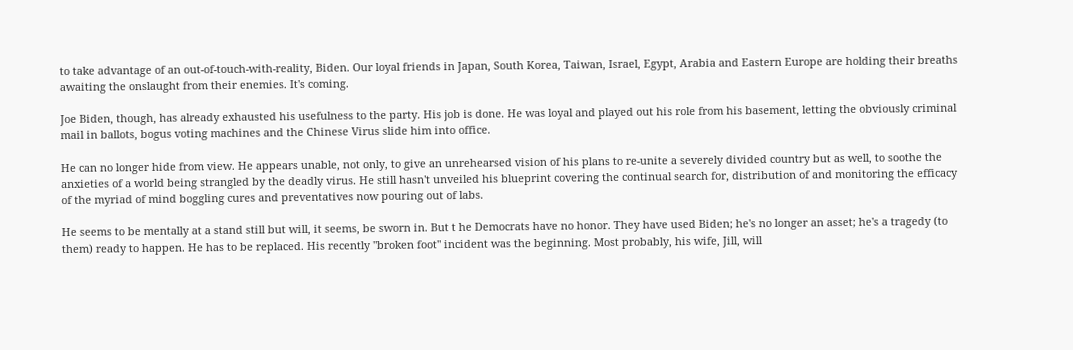to take advantage of an out-of-touch-with-reality, Biden. Our loyal friends in Japan, South Korea, Taiwan, Israel, Egypt, Arabia and Eastern Europe are holding their breaths awaiting the onslaught from their enemies. It's coming.

Joe Biden, though, has already exhausted his usefulness to the party. His job is done. He was loyal and played out his role from his basement, letting the obviously criminal mail in ballots, bogus voting machines and the Chinese Virus slide him into office.

He can no longer hide from view. He appears unable, not only, to give an unrehearsed vision of his plans to re-unite a severely divided country but as well, to soothe the anxieties of a world being strangled by the deadly virus. He still hasn't unveiled his blueprint covering the continual search for, distribution of and monitoring the efficacy of the myriad of mind boggling cures and preventatives now pouring out of labs.

He seems to be mentally at a stand still but will, it seems, be sworn in. But t he Democrats have no honor. They have used Biden; he's no longer an asset; he's a tragedy (to them) ready to happen. He has to be replaced. His recently "broken foot" incident was the beginning. Most probably, his wife, Jill, will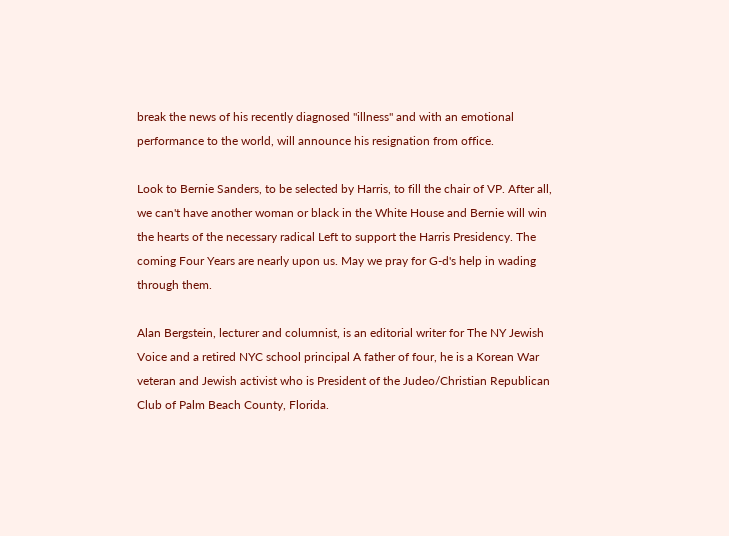break the news of his recently diagnosed "illness" and with an emotional performance to the world, will announce his resignation from office.

Look to Bernie Sanders, to be selected by Harris, to fill the chair of VP. After all, we can't have another woman or black in the White House and Bernie will win the hearts of the necessary radical Left to support the Harris Presidency. The coming Four Years are nearly upon us. May we pray for G-d's help in wading through them.

Alan Bergstein, lecturer and columnist, is an editorial writer for The NY Jewish Voice and a retired NYC school principal A father of four, he is a Korean War veteran and Jewish activist who is President of the Judeo/Christian Republican Club of Palm Beach County, Florida.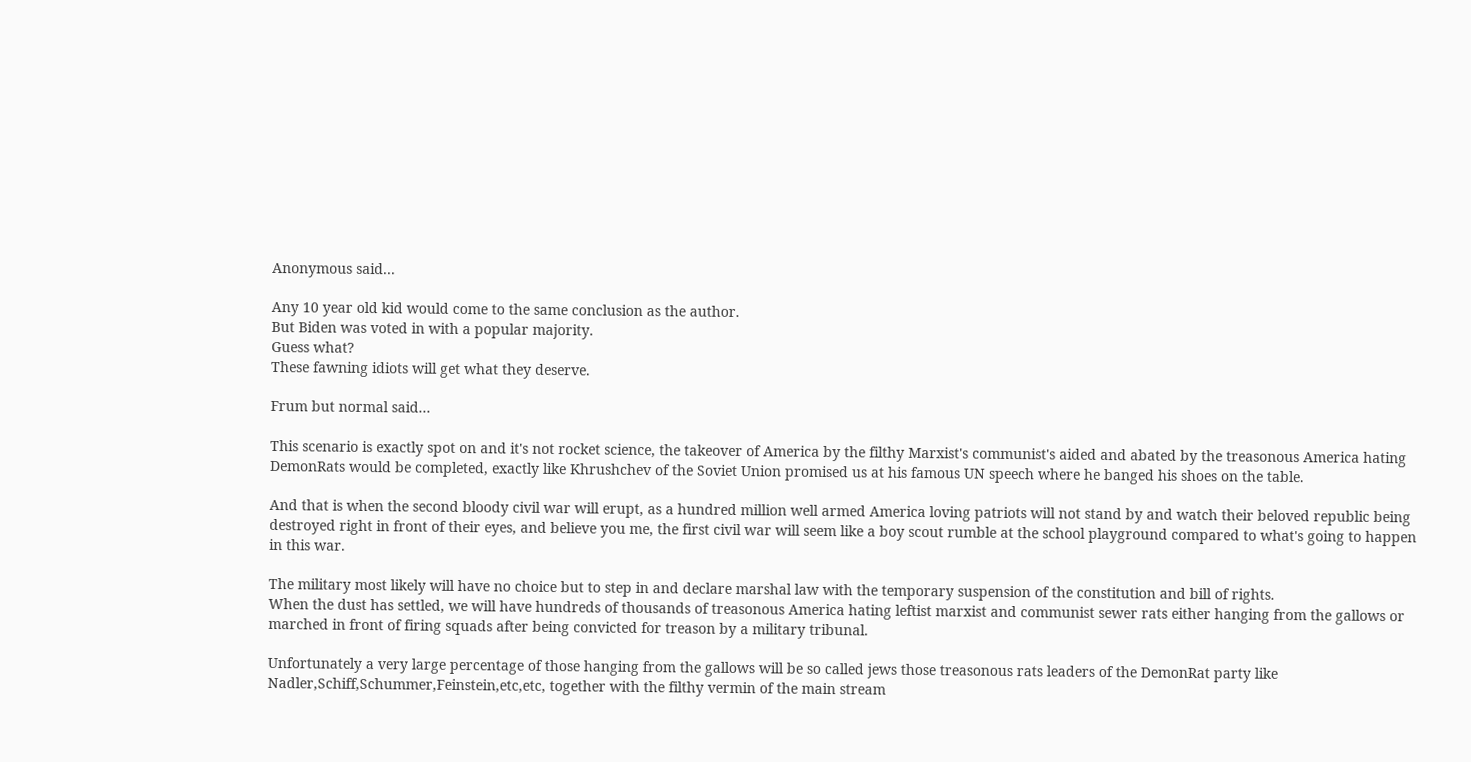Anonymous said...

Any 10 year old kid would come to the same conclusion as the author.
But Biden was voted in with a popular majority.
Guess what?
These fawning idiots will get what they deserve.

Frum but normal said...

This scenario is exactly spot on and it's not rocket science, the takeover of America by the filthy Marxist's communist's aided and abated by the treasonous America hating DemonRats would be completed, exactly like Khrushchev of the Soviet Union promised us at his famous UN speech where he banged his shoes on the table.

And that is when the second bloody civil war will erupt, as a hundred million well armed America loving patriots will not stand by and watch their beloved republic being destroyed right in front of their eyes, and believe you me, the first civil war will seem like a boy scout rumble at the school playground compared to what's going to happen in this war.

The military most likely will have no choice but to step in and declare marshal law with the temporary suspension of the constitution and bill of rights.
When the dust has settled, we will have hundreds of thousands of treasonous America hating leftist marxist and communist sewer rats either hanging from the gallows or marched in front of firing squads after being convicted for treason by a military tribunal.

Unfortunately a very large percentage of those hanging from the gallows will be so called jews those treasonous rats leaders of the DemonRat party like Nadler,Schiff,Schummer,Feinstein,etc,etc, together with the filthy vermin of the main stream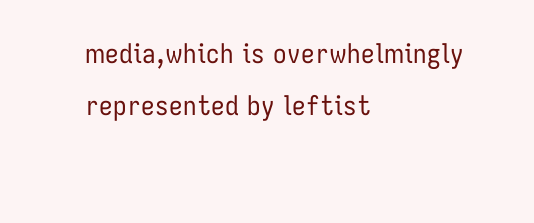media,which is overwhelmingly represented by leftist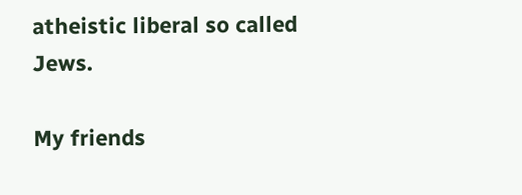atheistic liberal so called Jews.

My friends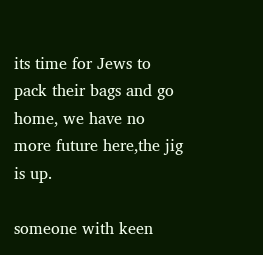its time for Jews to pack their bags and go home, we have no more future here,the jig is up.

someone with keen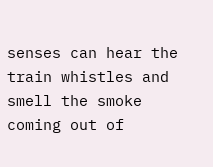senses can hear the train whistles and smell the smoke coming out of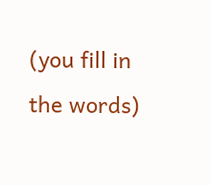(you fill in the words)